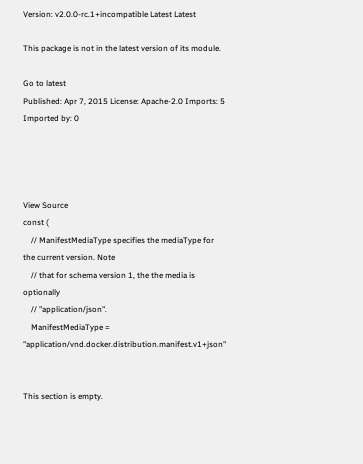Version: v2.0.0-rc.1+incompatible Latest Latest

This package is not in the latest version of its module.

Go to latest
Published: Apr 7, 2015 License: Apache-2.0 Imports: 5 Imported by: 0




View Source
const (
    // ManifestMediaType specifies the mediaType for the current version. Note
    // that for schema version 1, the the media is optionally
    // "application/json".
    ManifestMediaType = "application/vnd.docker.distribution.manifest.v1+json"


This section is empty.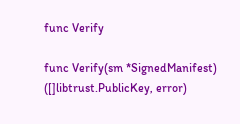func Verify

func Verify(sm *SignedManifest) ([]libtrust.PublicKey, error)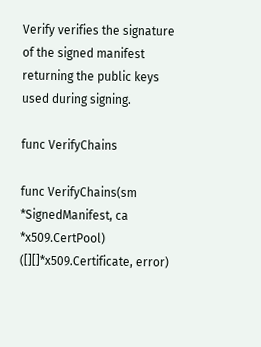Verify verifies the signature of the signed manifest returning the public keys used during signing.

func VerifyChains

func VerifyChains(sm *SignedManifest, ca *x509.CertPool) ([][]*x509.Certificate, error)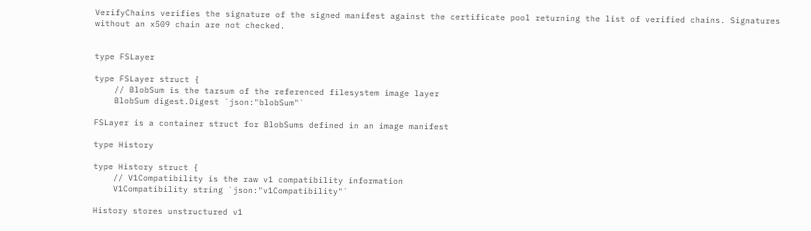VerifyChains verifies the signature of the signed manifest against the certificate pool returning the list of verified chains. Signatures without an x509 chain are not checked.


type FSLayer

type FSLayer struct {
    // BlobSum is the tarsum of the referenced filesystem image layer
    BlobSum digest.Digest `json:"blobSum"`

FSLayer is a container struct for BlobSums defined in an image manifest

type History

type History struct {
    // V1Compatibility is the raw v1 compatibility information
    V1Compatibility string `json:"v1Compatibility"`

History stores unstructured v1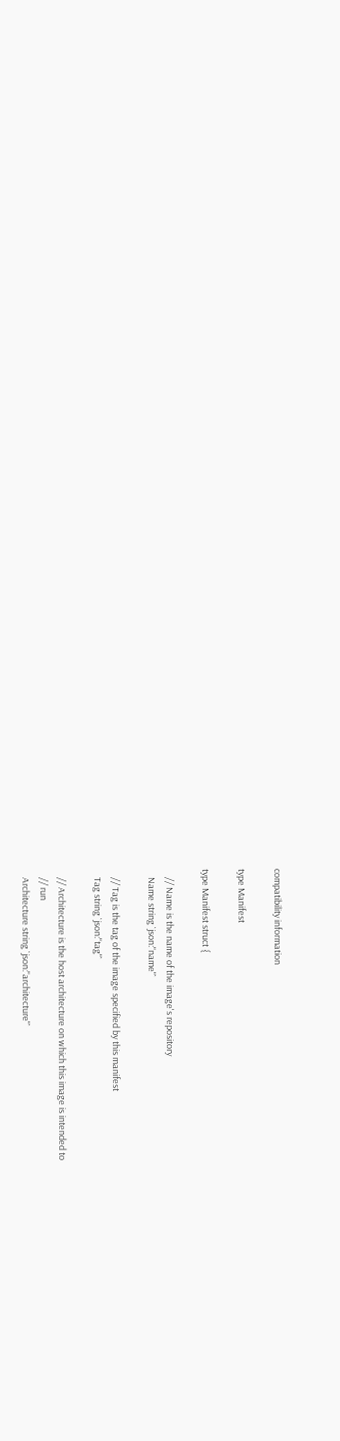compatibility information

type Manifest

type Manifest struct {

    // Name is the name of the image's repository
    Name string `json:"name"`

    // Tag is the tag of the image specified by this manifest
    Tag string `json:"tag"`

    // Architecture is the host architecture on which this image is intended to
    // run
    Architecture string `json:"architecture"`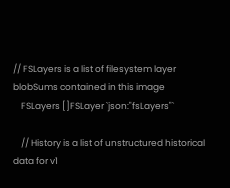// FSLayers is a list of filesystem layer blobSums contained in this image
    FSLayers []FSLayer `json:"fsLayers"`

    // History is a list of unstructured historical data for v1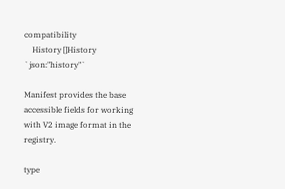compatibility
    History []History `json:"history"`

Manifest provides the base accessible fields for working with V2 image format in the registry.

type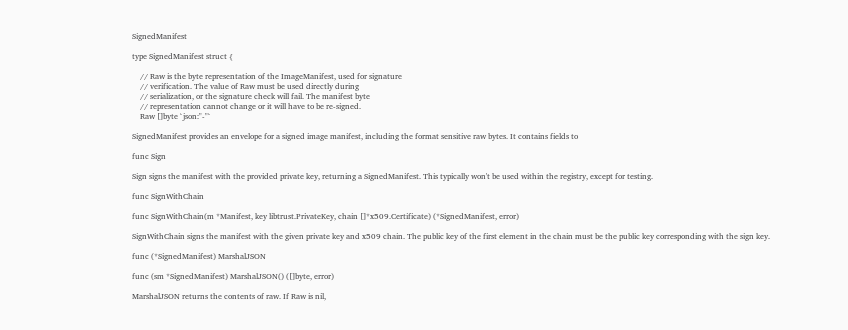SignedManifest

type SignedManifest struct {

    // Raw is the byte representation of the ImageManifest, used for signature
    // verification. The value of Raw must be used directly during
    // serialization, or the signature check will fail. The manifest byte
    // representation cannot change or it will have to be re-signed.
    Raw []byte `json:"-"`

SignedManifest provides an envelope for a signed image manifest, including the format sensitive raw bytes. It contains fields to

func Sign

Sign signs the manifest with the provided private key, returning a SignedManifest. This typically won't be used within the registry, except for testing.

func SignWithChain

func SignWithChain(m *Manifest, key libtrust.PrivateKey, chain []*x509.Certificate) (*SignedManifest, error)

SignWithChain signs the manifest with the given private key and x509 chain. The public key of the first element in the chain must be the public key corresponding with the sign key.

func (*SignedManifest) MarshalJSON

func (sm *SignedManifest) MarshalJSON() ([]byte, error)

MarshalJSON returns the contents of raw. If Raw is nil,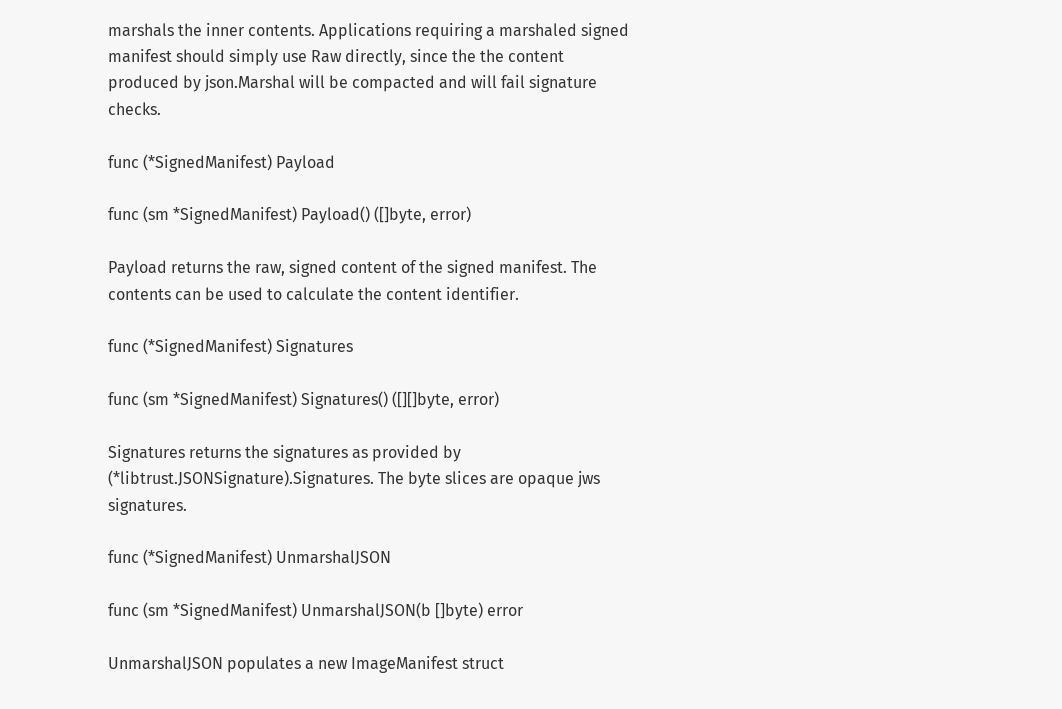marshals the inner contents. Applications requiring a marshaled signed manifest should simply use Raw directly, since the the content produced by json.Marshal will be compacted and will fail signature checks.

func (*SignedManifest) Payload

func (sm *SignedManifest) Payload() ([]byte, error)

Payload returns the raw, signed content of the signed manifest. The contents can be used to calculate the content identifier.

func (*SignedManifest) Signatures

func (sm *SignedManifest) Signatures() ([][]byte, error)

Signatures returns the signatures as provided by (*libtrust.JSONSignature).Signatures. The byte slices are opaque jws signatures.

func (*SignedManifest) UnmarshalJSON

func (sm *SignedManifest) UnmarshalJSON(b []byte) error

UnmarshalJSON populates a new ImageManifest struct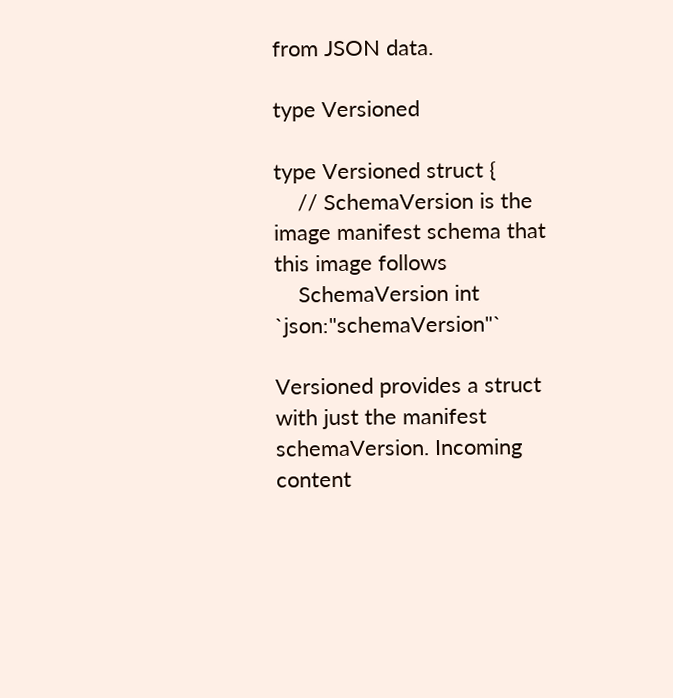from JSON data.

type Versioned

type Versioned struct {
    // SchemaVersion is the image manifest schema that this image follows
    SchemaVersion int `json:"schemaVersion"`

Versioned provides a struct with just the manifest schemaVersion. Incoming content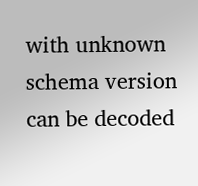with unknown schema version can be decoded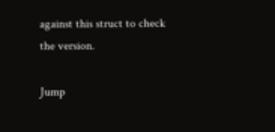against this struct to check the version.

Jump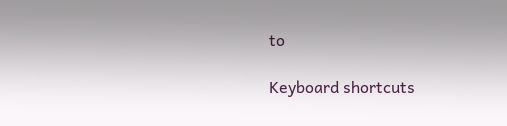to

Keyboard shortcuts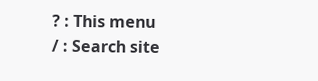? : This menu
/ : Search site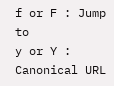f or F : Jump to
y or Y : Canonical URL